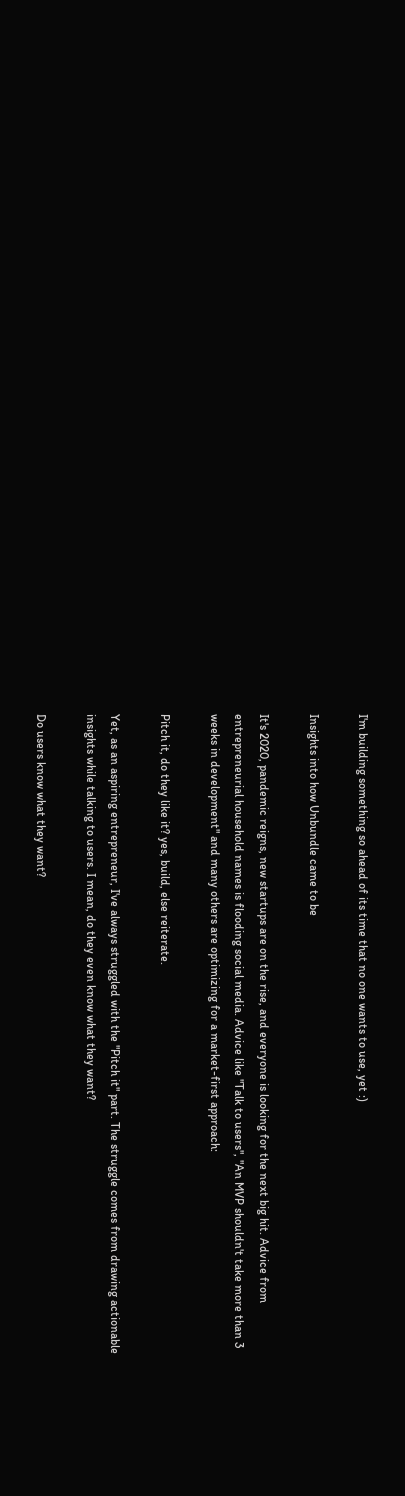I'm building something so ahead of its time that no one wants to use, yet :)

Insights into how Unbundle came to be

It's 2020, pandemic reigns, new startups are on the rise, and everyone is looking for the next big hit. Advice from entrepreneurial household names is flooding social media. Advice like "Talk to users", "An MVP shouldn't take more than 3 weeks in development" and many others are optimizing for a market-first approach:

Pitch it, do they like it? yes, build, else reiterate.

Yet, as an aspiring entrepreneur, I've always struggled with the "Pitch it" part. The struggle comes from drawing actionable insights while talking to users. I mean, do they even know what they want?

Do users know what they want?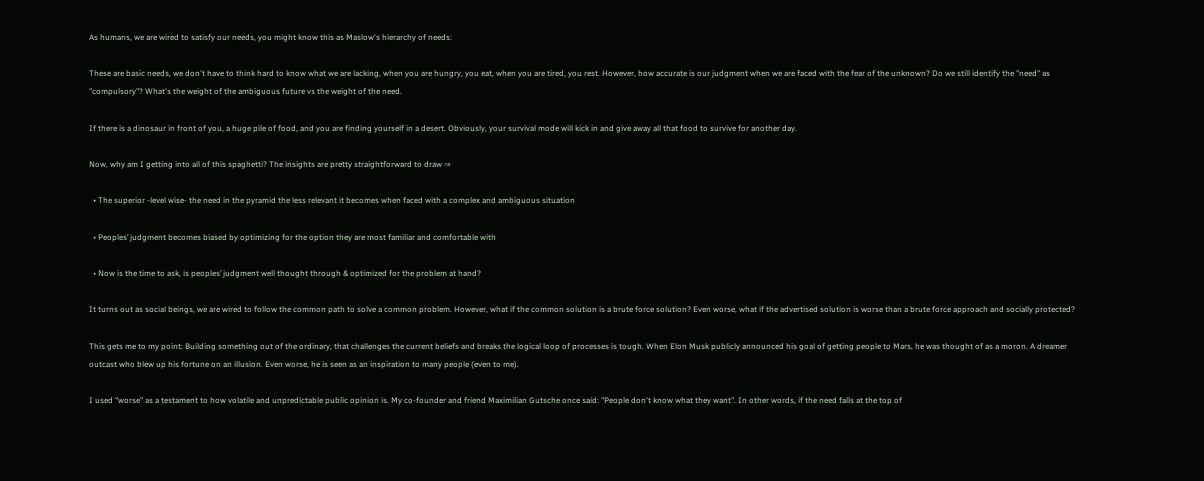As humans, we are wired to satisfy our needs, you might know this as Maslow's hierarchy of needs:

These are basic needs, we don't have to think hard to know what we are lacking, when you are hungry, you eat, when you are tired, you rest. However, how accurate is our judgment when we are faced with the fear of the unknown? Do we still identify the "need" as "compulsory"? What's the weight of the ambiguous future vs the weight of the need.

If there is a dinosaur in front of you, a huge pile of food, and you are finding yourself in a desert. Obviously, your survival mode will kick in and give away all that food to survive for another day.

Now, why am I getting into all of this spaghetti? The insights are pretty straightforward to draw ⇒

  • The superior -level wise- the need in the pyramid the less relevant it becomes when faced with a complex and ambiguous situation

  • Peoples’ judgment becomes biased by optimizing for the option they are most familiar and comfortable with

  • Now is the time to ask, is peoples’ judgment well thought through & optimized for the problem at hand?

It turns out as social beings, we are wired to follow the common path to solve a common problem. However, what if the common solution is a brute force solution? Even worse, what if the advertised solution is worse than a brute force approach and socially protected?

This gets me to my point: Building something out of the ordinary, that challenges the current beliefs and breaks the logical loop of processes is tough. When Elon Musk publicly announced his goal of getting people to Mars, he was thought of as a moron. A dreamer outcast who blew up his fortune on an illusion. Even worse, he is seen as an inspiration to many people (even to me).

I used "worse" as a testament to how volatile and unpredictable public opinion is. My co-founder and friend Maximilian Gutsche once said: "People don't know what they want". In other words, if the need falls at the top of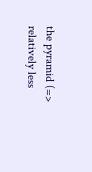the pyramid (=> relatively less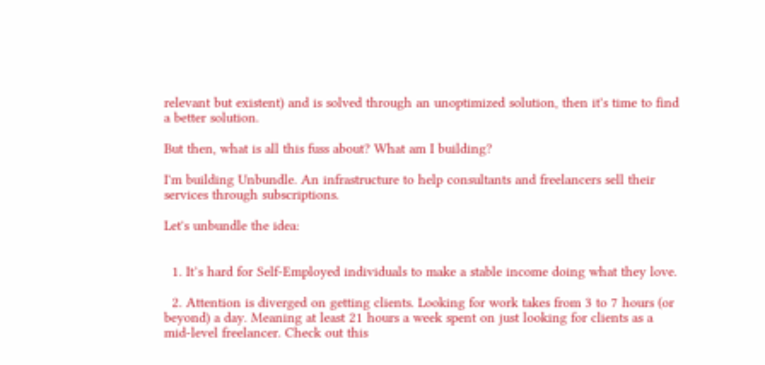relevant but existent) and is solved through an unoptimized solution, then it's time to find a better solution.

But then, what is all this fuss about? What am I building?

I'm building Unbundle. An infrastructure to help consultants and freelancers sell their services through subscriptions.

Let's unbundle the idea:


  1. It’s hard for Self-Employed individuals to make a stable income doing what they love.

  2. Attention is diverged on getting clients. Looking for work takes from 3 to 7 hours (or beyond) a day. Meaning at least 21 hours a week spent on just looking for clients as a mid-level freelancer. Check out this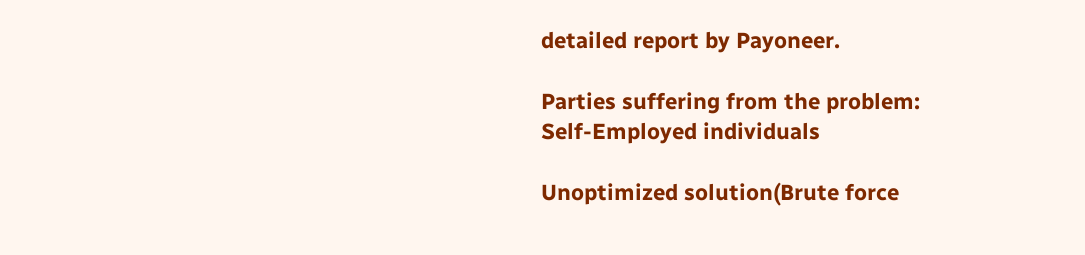detailed report by Payoneer.

Parties suffering from the problem: Self-Employed individuals

Unoptimized solution(Brute force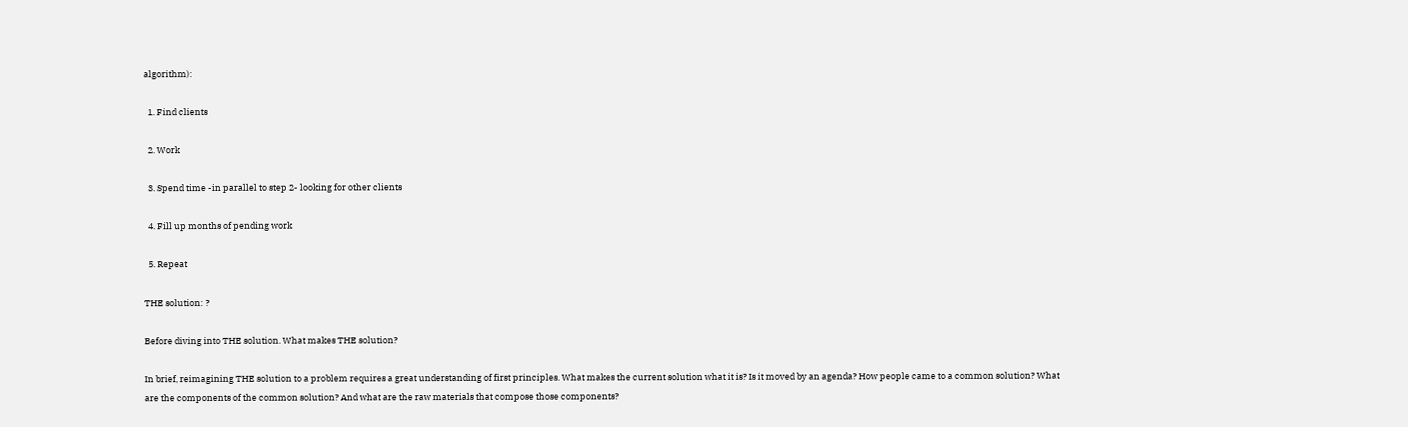algorithm):

  1. Find clients

  2. Work

  3. Spend time -in parallel to step 2- looking for other clients

  4. Fill up months of pending work

  5. Repeat

THE solution: ?

Before diving into THE solution. What makes THE solution?

In brief, reimagining THE solution to a problem requires a great understanding of first principles. What makes the current solution what it is? Is it moved by an agenda? How people came to a common solution? What are the components of the common solution? And what are the raw materials that compose those components?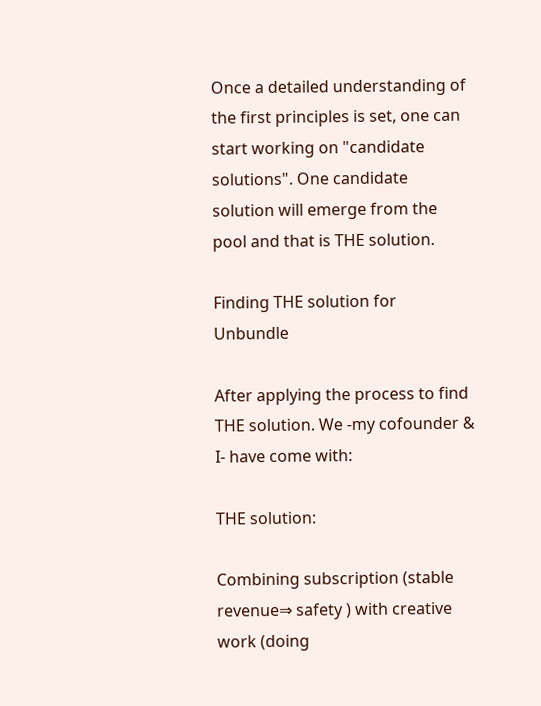Once a detailed understanding of the first principles is set, one can start working on "candidate solutions". One candidate solution will emerge from the pool and that is THE solution.

Finding THE solution for Unbundle

After applying the process to find THE solution. We -my cofounder & I- have come with:

THE solution:

Combining subscription (stable revenue⇒ safety ) with creative work (doing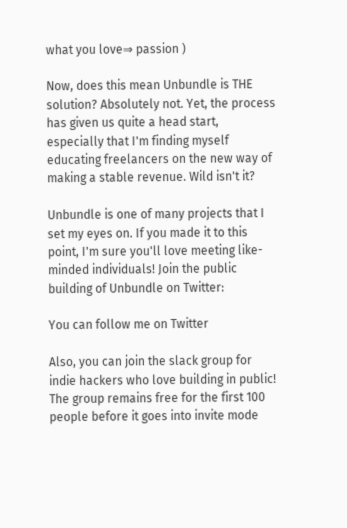what you love⇒ passion )

Now, does this mean Unbundle is THE solution? Absolutely not. Yet, the process has given us quite a head start, especially that I'm finding myself educating freelancers on the new way of making a stable revenue. Wild isn't it?

Unbundle is one of many projects that I set my eyes on. If you made it to this point, I'm sure you'll love meeting like-minded individuals! Join the public building of Unbundle on Twitter:

You can follow me on Twitter

Also, you can join the slack group for indie hackers who love building in public! The group remains free for the first 100 people before it goes into invite mode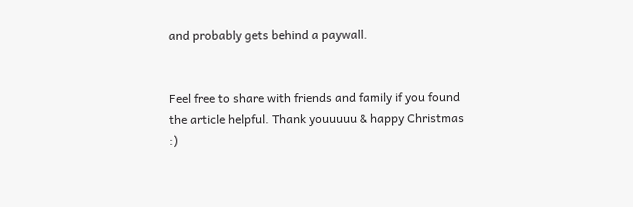and probably gets behind a paywall.


Feel free to share with friends and family if you found the article helpful. Thank youuuuu & happy Christmas :)